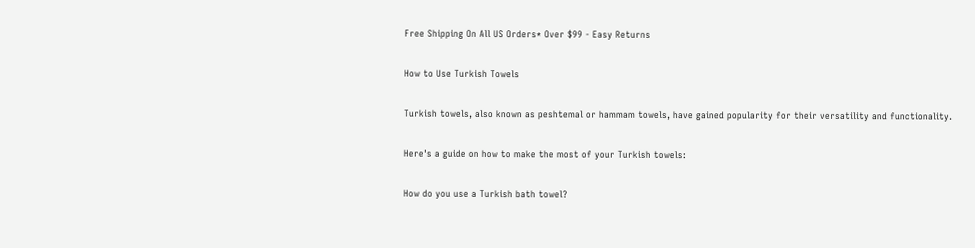Free Shipping On All US Orders* Over $99 - Easy Returns

How to Use Turkish Towels

Turkish towels, also known as peshtemal or hammam towels, have gained popularity for their versatility and functionality.

Here's a guide on how to make the most of your Turkish towels:

How do you use a Turkish bath towel?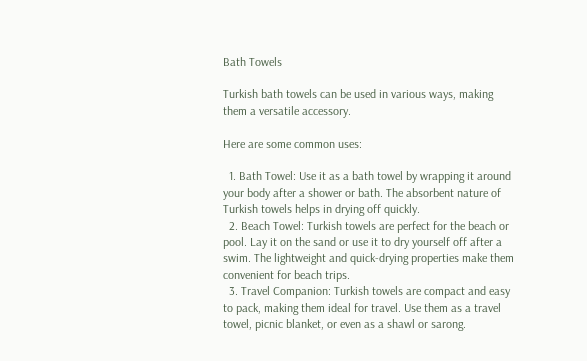Bath Towels

Turkish bath towels can be used in various ways, making them a versatile accessory.

Here are some common uses:

  1. Bath Towel: Use it as a bath towel by wrapping it around your body after a shower or bath. The absorbent nature of Turkish towels helps in drying off quickly.
  2. Beach Towel: Turkish towels are perfect for the beach or pool. Lay it on the sand or use it to dry yourself off after a swim. The lightweight and quick-drying properties make them convenient for beach trips.
  3. Travel Companion: Turkish towels are compact and easy to pack, making them ideal for travel. Use them as a travel towel, picnic blanket, or even as a shawl or sarong.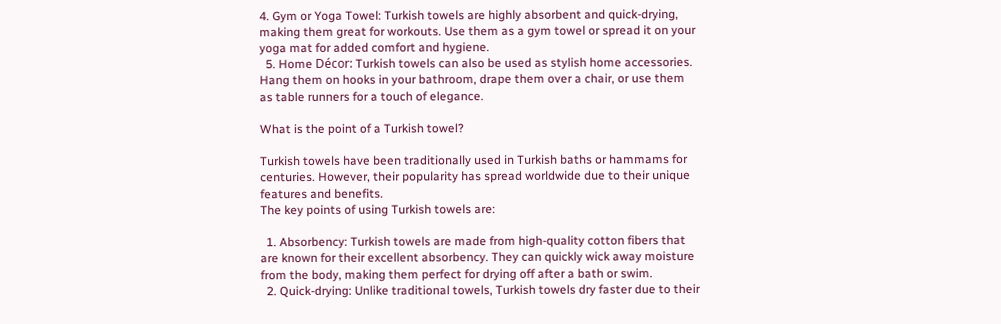4. Gym or Yoga Towel: Turkish towels are highly absorbent and quick-drying, making them great for workouts. Use them as a gym towel or spread it on your yoga mat for added comfort and hygiene.
  5. Home Décor: Turkish towels can also be used as stylish home accessories. Hang them on hooks in your bathroom, drape them over a chair, or use them as table runners for a touch of elegance.

What is the point of a Turkish towel?

Turkish towels have been traditionally used in Turkish baths or hammams for centuries. However, their popularity has spread worldwide due to their unique features and benefits.
The key points of using Turkish towels are:

  1. Absorbency: Turkish towels are made from high-quality cotton fibers that are known for their excellent absorbency. They can quickly wick away moisture from the body, making them perfect for drying off after a bath or swim.
  2. Quick-drying: Unlike traditional towels, Turkish towels dry faster due to their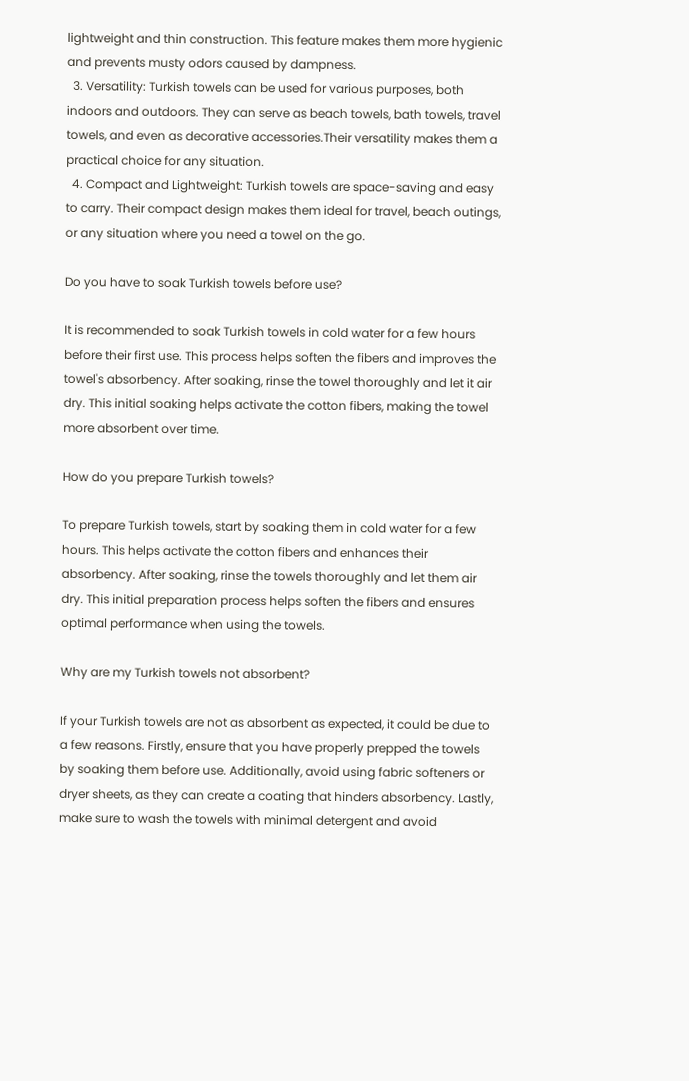lightweight and thin construction. This feature makes them more hygienic and prevents musty odors caused by dampness.
  3. Versatility: Turkish towels can be used for various purposes, both indoors and outdoors. They can serve as beach towels, bath towels, travel towels, and even as decorative accessories.Their versatility makes them a practical choice for any situation.
  4. Compact and Lightweight: Turkish towels are space-saving and easy to carry. Their compact design makes them ideal for travel, beach outings, or any situation where you need a towel on the go.

Do you have to soak Turkish towels before use?

It is recommended to soak Turkish towels in cold water for a few hours before their first use. This process helps soften the fibers and improves the towel's absorbency. After soaking, rinse the towel thoroughly and let it air dry. This initial soaking helps activate the cotton fibers, making the towel more absorbent over time.

How do you prepare Turkish towels?

To prepare Turkish towels, start by soaking them in cold water for a few hours. This helps activate the cotton fibers and enhances their absorbency. After soaking, rinse the towels thoroughly and let them air dry. This initial preparation process helps soften the fibers and ensures optimal performance when using the towels.

Why are my Turkish towels not absorbent?

If your Turkish towels are not as absorbent as expected, it could be due to a few reasons. Firstly, ensure that you have properly prepped the towels by soaking them before use. Additionally, avoid using fabric softeners or dryer sheets, as they can create a coating that hinders absorbency. Lastly, make sure to wash the towels with minimal detergent and avoid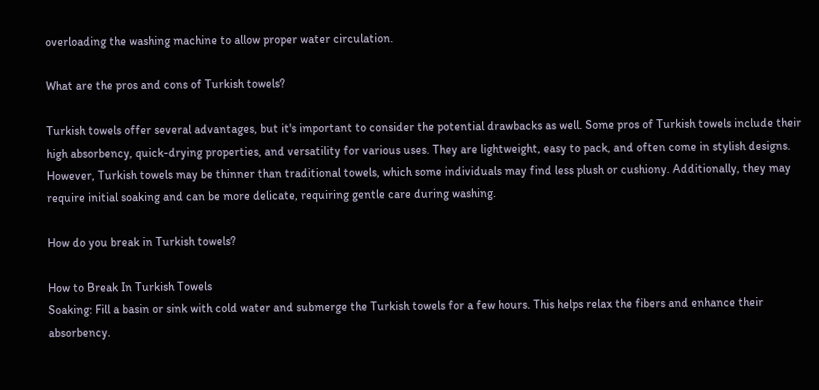overloading the washing machine to allow proper water circulation.

What are the pros and cons of Turkish towels?

Turkish towels offer several advantages, but it's important to consider the potential drawbacks as well. Some pros of Turkish towels include their high absorbency, quick-drying properties, and versatility for various uses. They are lightweight, easy to pack, and often come in stylish designs. However, Turkish towels may be thinner than traditional towels, which some individuals may find less plush or cushiony. Additionally, they may require initial soaking and can be more delicate, requiring gentle care during washing.

How do you break in Turkish towels?

How to Break In Turkish Towels
Soaking: Fill a basin or sink with cold water and submerge the Turkish towels for a few hours. This helps relax the fibers and enhance their absorbency.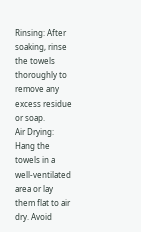Rinsing: After soaking, rinse the towels thoroughly to remove any excess residue or soap.
Air Drying: Hang the towels in a well-ventilated area or lay them flat to air dry. Avoid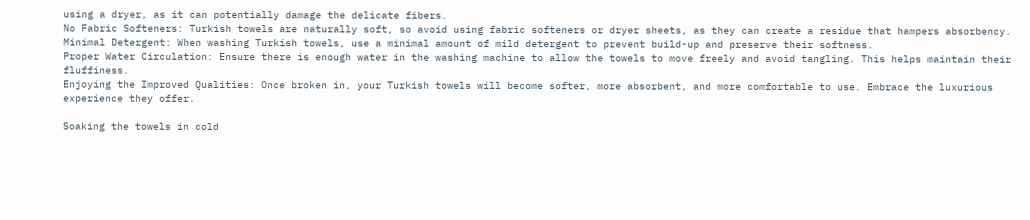using a dryer, as it can potentially damage the delicate fibers.
No Fabric Softeners: Turkish towels are naturally soft, so avoid using fabric softeners or dryer sheets, as they can create a residue that hampers absorbency.
Minimal Detergent: When washing Turkish towels, use a minimal amount of mild detergent to prevent build-up and preserve their softness.
Proper Water Circulation: Ensure there is enough water in the washing machine to allow the towels to move freely and avoid tangling. This helps maintain their fluffiness.
Enjoying the Improved Qualities: Once broken in, your Turkish towels will become softer, more absorbent, and more comfortable to use. Embrace the luxurious experience they offer.

Soaking the towels in cold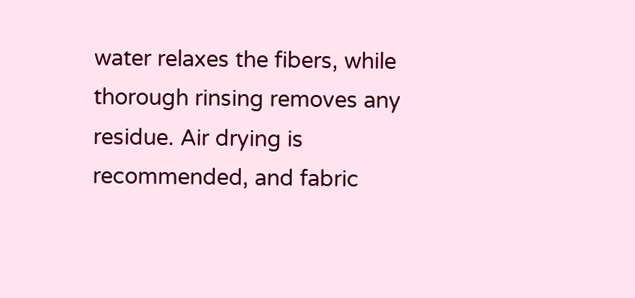water relaxes the fibers, while thorough rinsing removes any residue. Air drying is recommended, and fabric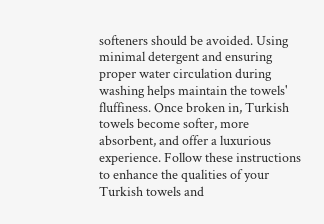softeners should be avoided. Using minimal detergent and ensuring proper water circulation during washing helps maintain the towels' fluffiness. Once broken in, Turkish towels become softer, more absorbent, and offer a luxurious experience. Follow these instructions to enhance the qualities of your Turkish towels and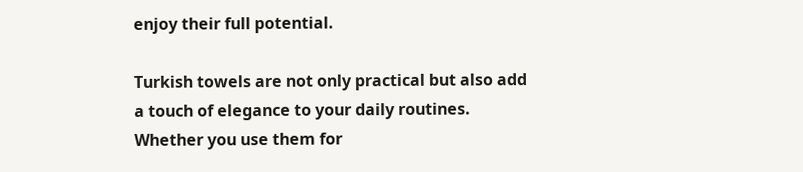enjoy their full potential.

Turkish towels are not only practical but also add a touch of elegance to your daily routines. Whether you use them for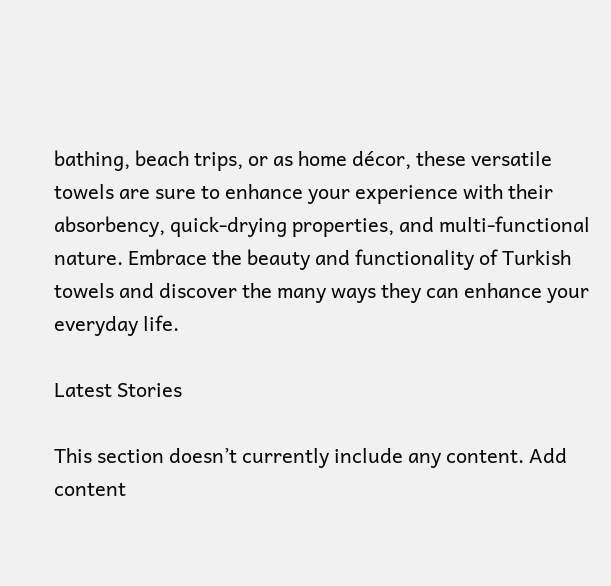bathing, beach trips, or as home décor, these versatile towels are sure to enhance your experience with their absorbency, quick-drying properties, and multi-functional nature. Embrace the beauty and functionality of Turkish towels and discover the many ways they can enhance your everyday life.

Latest Stories

This section doesn’t currently include any content. Add content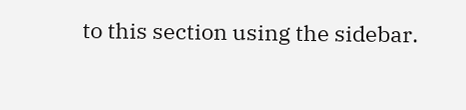to this section using the sidebar.